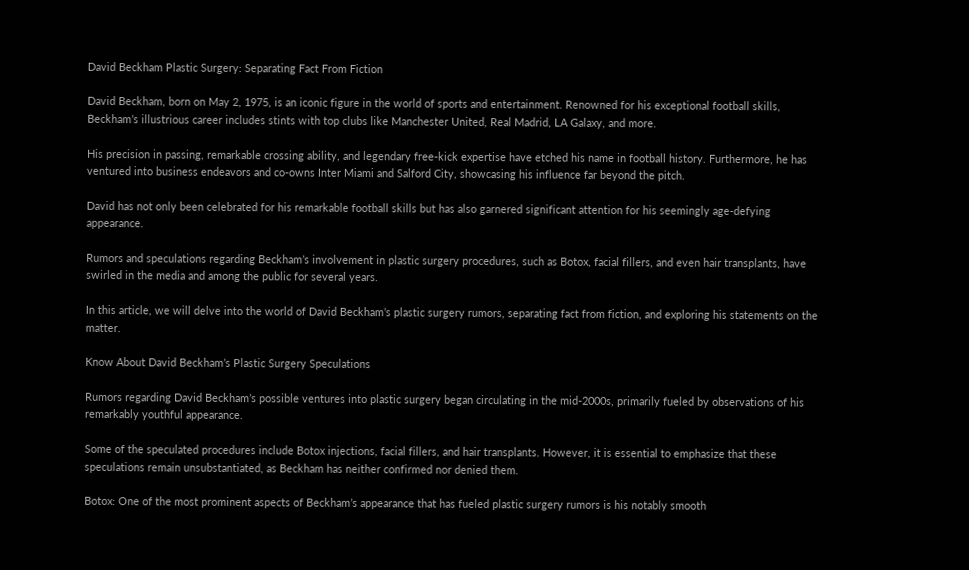David Beckham Plastic Surgery: Separating Fact From Fiction

David Beckham, born on May 2, 1975, is an iconic figure in the world of sports and entertainment. Renowned for his exceptional football skills, Beckham’s illustrious career includes stints with top clubs like Manchester United, Real Madrid, LA Galaxy, and more.

His precision in passing, remarkable crossing ability, and legendary free-kick expertise have etched his name in football history. Furthermore, he has ventured into business endeavors and co-owns Inter Miami and Salford City, showcasing his influence far beyond the pitch.

David has not only been celebrated for his remarkable football skills but has also garnered significant attention for his seemingly age-defying appearance.

Rumors and speculations regarding Beckham’s involvement in plastic surgery procedures, such as Botox, facial fillers, and even hair transplants, have swirled in the media and among the public for several years.

In this article, we will delve into the world of David Beckham’s plastic surgery rumors, separating fact from fiction, and exploring his statements on the matter.

Know About David Beckham’s Plastic Surgery Speculations

Rumors regarding David Beckham’s possible ventures into plastic surgery began circulating in the mid-2000s, primarily fueled by observations of his remarkably youthful appearance.

Some of the speculated procedures include Botox injections, facial fillers, and hair transplants. However, it is essential to emphasize that these speculations remain unsubstantiated, as Beckham has neither confirmed nor denied them.

Botox: One of the most prominent aspects of Beckham’s appearance that has fueled plastic surgery rumors is his notably smooth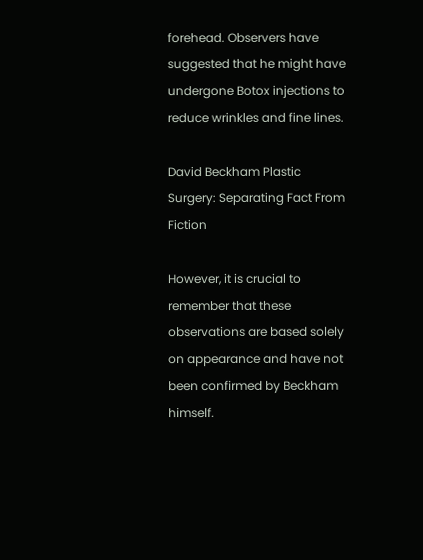forehead. Observers have suggested that he might have undergone Botox injections to reduce wrinkles and fine lines.

David Beckham Plastic Surgery: Separating Fact From Fiction

However, it is crucial to remember that these observations are based solely on appearance and have not been confirmed by Beckham himself.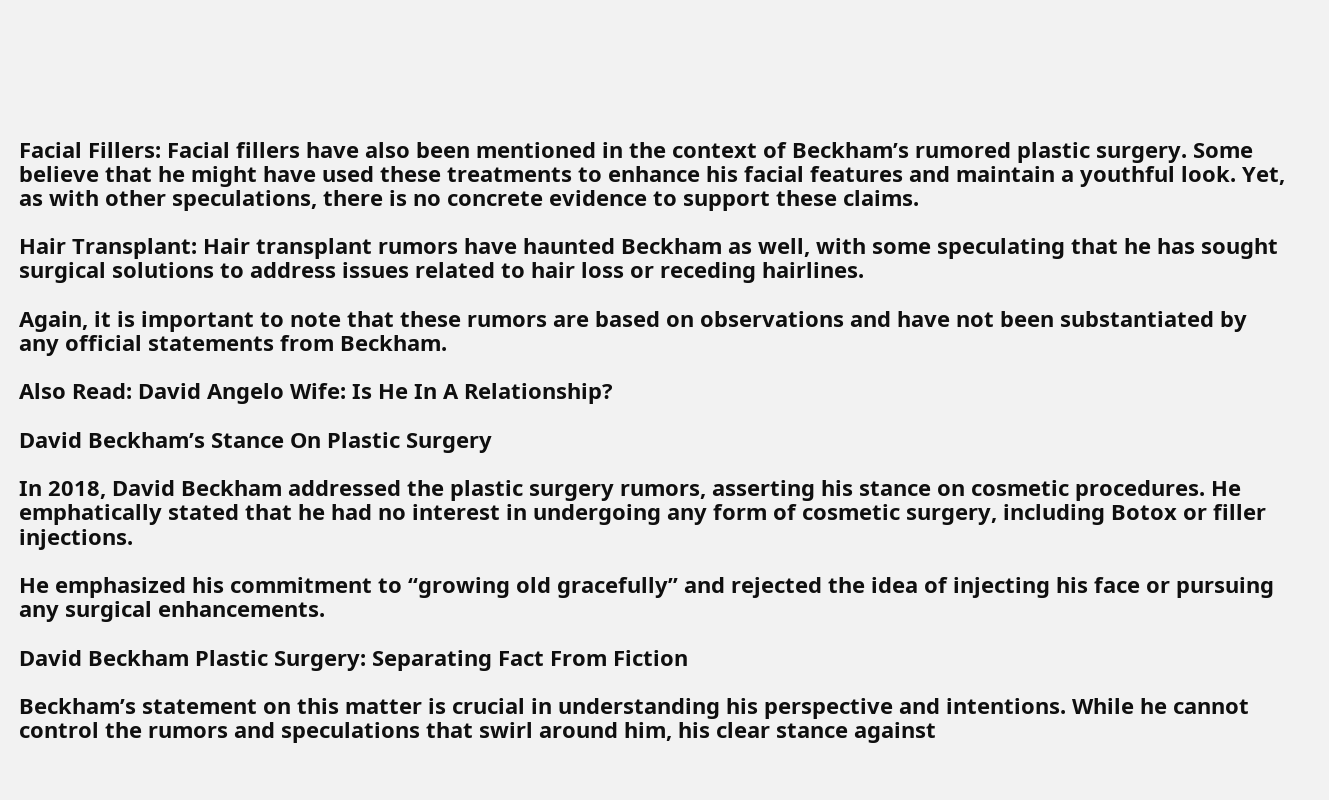Facial Fillers: Facial fillers have also been mentioned in the context of Beckham’s rumored plastic surgery. Some believe that he might have used these treatments to enhance his facial features and maintain a youthful look. Yet, as with other speculations, there is no concrete evidence to support these claims.

Hair Transplant: Hair transplant rumors have haunted Beckham as well, with some speculating that he has sought surgical solutions to address issues related to hair loss or receding hairlines.

Again, it is important to note that these rumors are based on observations and have not been substantiated by any official statements from Beckham.

Also Read: David Angelo Wife: Is He In A Relationship?

David Beckham’s Stance On Plastic Surgery

In 2018, David Beckham addressed the plastic surgery rumors, asserting his stance on cosmetic procedures. He emphatically stated that he had no interest in undergoing any form of cosmetic surgery, including Botox or filler injections.

He emphasized his commitment to “growing old gracefully” and rejected the idea of injecting his face or pursuing any surgical enhancements.

David Beckham Plastic Surgery: Separating Fact From Fiction

Beckham’s statement on this matter is crucial in understanding his perspective and intentions. While he cannot control the rumors and speculations that swirl around him, his clear stance against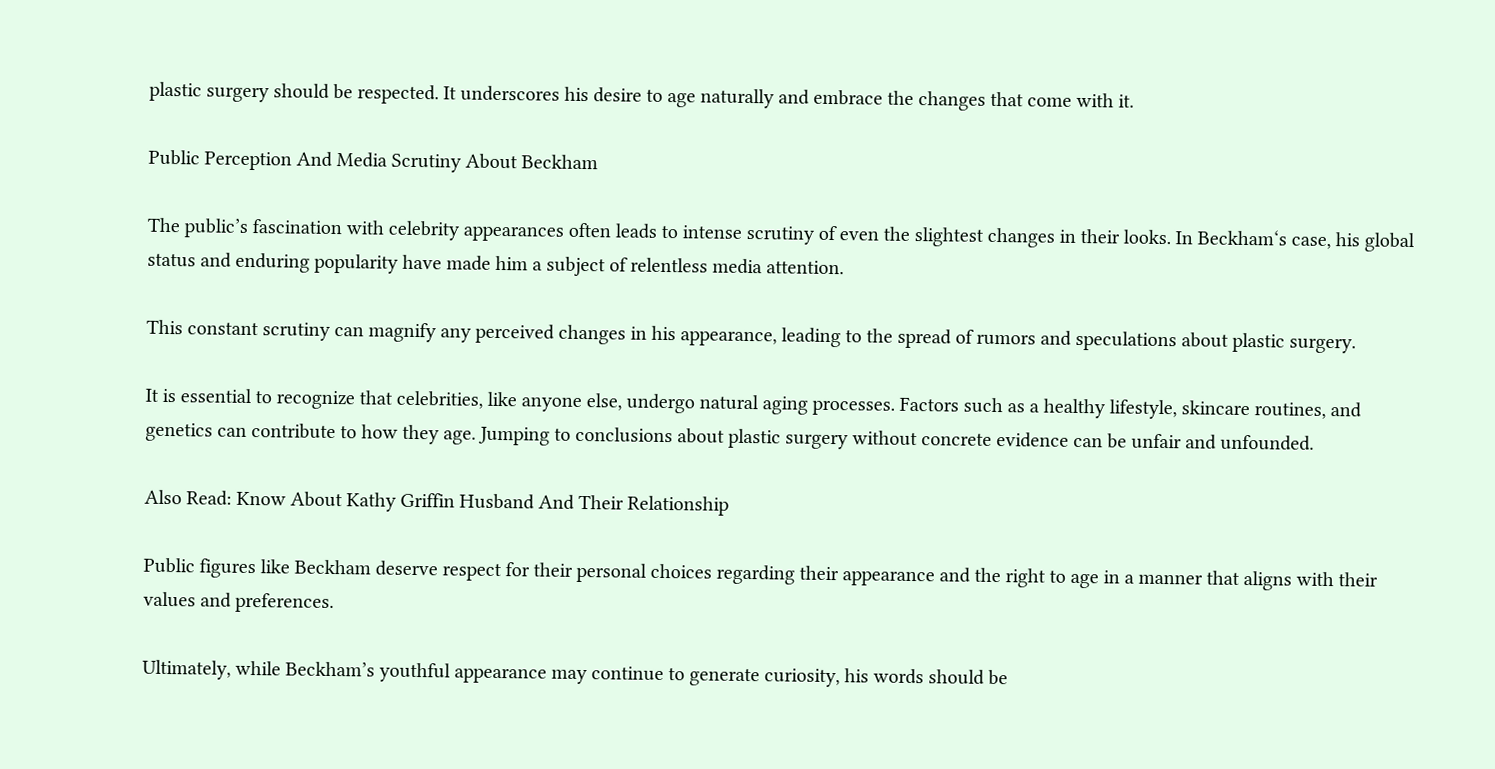plastic surgery should be respected. It underscores his desire to age naturally and embrace the changes that come with it.

Public Perception And Media Scrutiny About Beckham

The public’s fascination with celebrity appearances often leads to intense scrutiny of even the slightest changes in their looks. In Beckham‘s case, his global status and enduring popularity have made him a subject of relentless media attention.

This constant scrutiny can magnify any perceived changes in his appearance, leading to the spread of rumors and speculations about plastic surgery.

It is essential to recognize that celebrities, like anyone else, undergo natural aging processes. Factors such as a healthy lifestyle, skincare routines, and genetics can contribute to how they age. Jumping to conclusions about plastic surgery without concrete evidence can be unfair and unfounded.

Also Read: Know About Kathy Griffin Husband And Their Relationship

Public figures like Beckham deserve respect for their personal choices regarding their appearance and the right to age in a manner that aligns with their values and preferences.

Ultimately, while Beckham’s youthful appearance may continue to generate curiosity, his words should be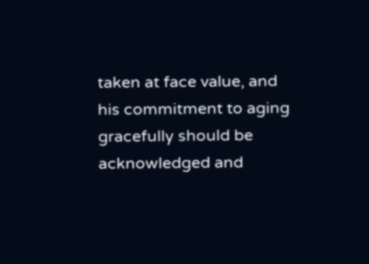taken at face value, and his commitment to aging gracefully should be acknowledged and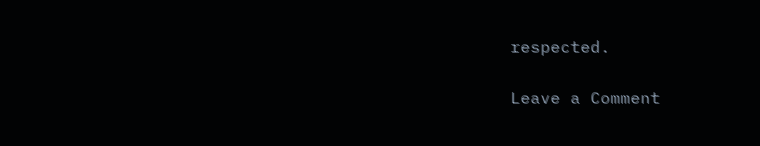respected.

Leave a Comment